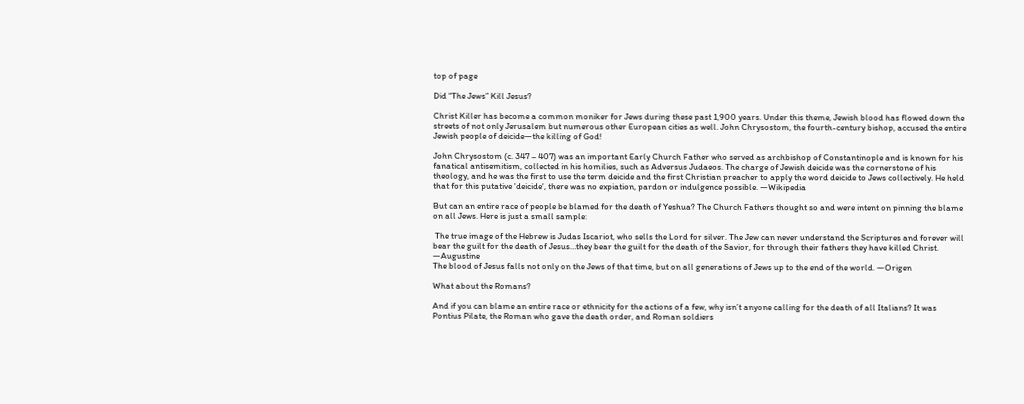top of page

Did “The Jews” Kill Jesus?

Christ Killer has become a common moniker for Jews during these past 1,900 years. Under this theme, Jewish blood has flowed down the streets of not only Jerusalem but numerous other European cities as well. John Chrysostom, the fourth-century bishop, accused the entire Jewish people of deicide—the killing of God!

John Chrysostom (c. 347 – 407) was an important Early Church Father who served as archbishop of Constantinople and is known for his fanatical antisemitism, collected in his homilies, such as Adversus Judaeos. The charge of Jewish deicide was the cornerstone of his theology, and he was the first to use the term deicide and the first Christian preacher to apply the word deicide to Jews collectively. He held that for this putative 'deicide', there was no expiation, pardon or indulgence possible. —Wikipedia

But can an entire race of people be blamed for the death of Yeshua? The Church Fathers thought so and were intent on pinning the blame on all Jews. Here is just a small sample:

 The true image of the Hebrew is Judas Iscariot, who sells the Lord for silver. The Jew can never understand the Scriptures and forever will bear the guilt for the death of Jesus…they bear the guilt for the death of the Savior, for through their fathers they have killed Christ. —Augustine
The blood of Jesus falls not only on the Jews of that time, but on all generations of Jews up to the end of the world. —Origen

What about the Romans?

And if you can blame an entire race or ethnicity for the actions of a few, why isn’t anyone calling for the death of all Italians? It was Pontius Pilate, the Roman who gave the death order, and Roman soldiers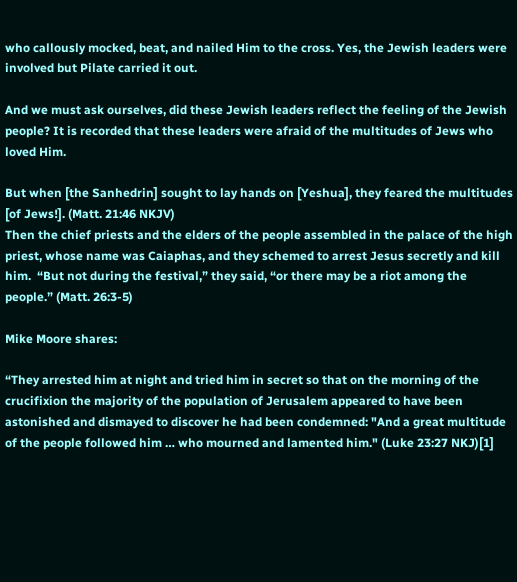who callously mocked, beat, and nailed Him to the cross. Yes, the Jewish leaders were involved but Pilate carried it out.

And we must ask ourselves, did these Jewish leaders reflect the feeling of the Jewish people? It is recorded that these leaders were afraid of the multitudes of Jews who loved Him.

But when [the Sanhedrin] sought to lay hands on [Yeshua], they feared the multitudes [of Jews!]. (Matt. 21:46 NKJV)
Then the chief priests and the elders of the people assembled in the palace of the high priest, whose name was Caiaphas, and they schemed to arrest Jesus secretly and kill him.  “But not during the festival,” they said, “or there may be a riot among the people.” (Matt. 26:3-5)

Mike Moore shares:

“They arrested him at night and tried him in secret so that on the morning of the crucifixion the majority of the population of Jerusalem appeared to have been astonished and dismayed to discover he had been condemned: "And a great multitude of the people followed him … who mourned and lamented him." (Luke 23:27 NKJ)[1]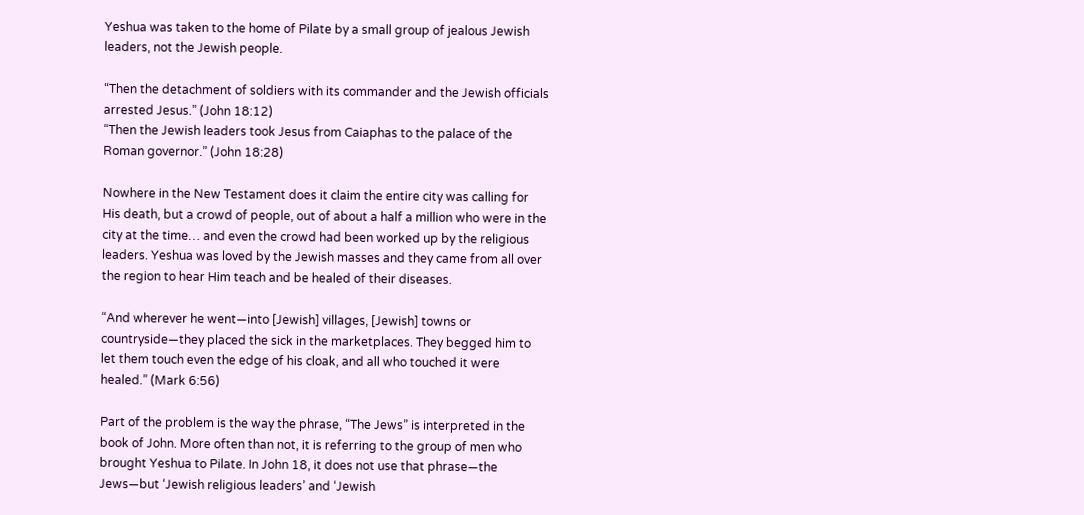Yeshua was taken to the home of Pilate by a small group of jealous Jewish leaders, not the Jewish people.

“Then the detachment of soldiers with its commander and the Jewish officials arrested Jesus.” (John 18:12)
“Then the Jewish leaders took Jesus from Caiaphas to the palace of the Roman governor.” (John 18:28)

Nowhere in the New Testament does it claim the entire city was calling for His death, but a crowd of people, out of about a half a million who were in the city at the time… and even the crowd had been worked up by the religious leaders. Yeshua was loved by the Jewish masses and they came from all over the region to hear Him teach and be healed of their diseases.

“And wherever he went—into [Jewish] villages, [Jewish] towns or countryside—they placed the sick in the marketplaces. They begged him to let them touch even the edge of his cloak, and all who touched it were healed.” (Mark 6:56)

Part of the problem is the way the phrase, “The Jews” is interpreted in the book of John. More often than not, it is referring to the group of men who brought Yeshua to Pilate. In John 18, it does not use that phrase—the Jews—but ‘Jewish religious leaders’ and ‘Jewish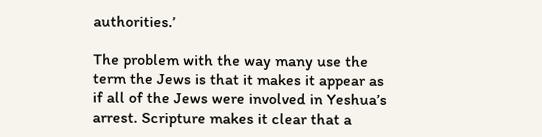authorities.’

The problem with the way many use the term the Jews is that it makes it appear as if all of the Jews were involved in Yeshua’s arrest. Scripture makes it clear that a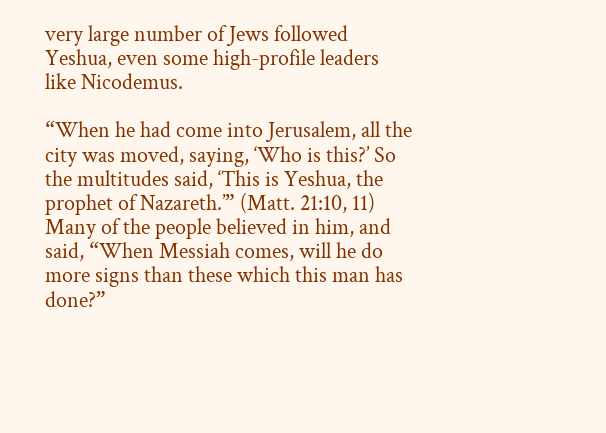very large number of Jews followed Yeshua, even some high-profile leaders like Nicodemus.

“When he had come into Jerusalem, all the city was moved, saying, ‘Who is this?’ So the multitudes said, ‘This is Yeshua, the prophet of Nazareth.’” (Matt. 21:10, 11)
Many of the people believed in him, and said, “When Messiah comes, will he do more signs than these which this man has done?”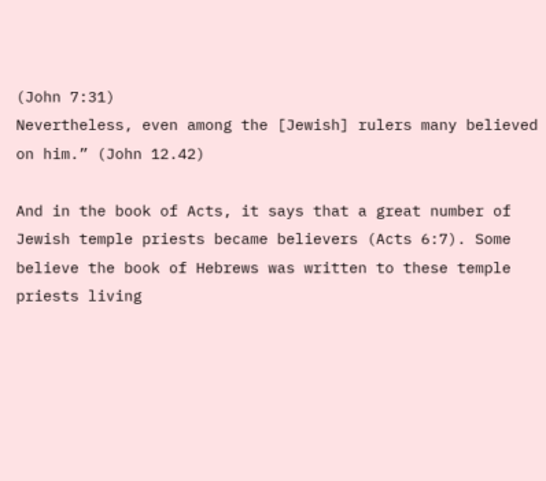(John 7:31)
Nevertheless, even among the [Jewish] rulers many believed on him.” (John 12.42)

And in the book of Acts, it says that a great number of Jewish temple priests became believers (Acts 6:7). Some believe the book of Hebrews was written to these temple priests living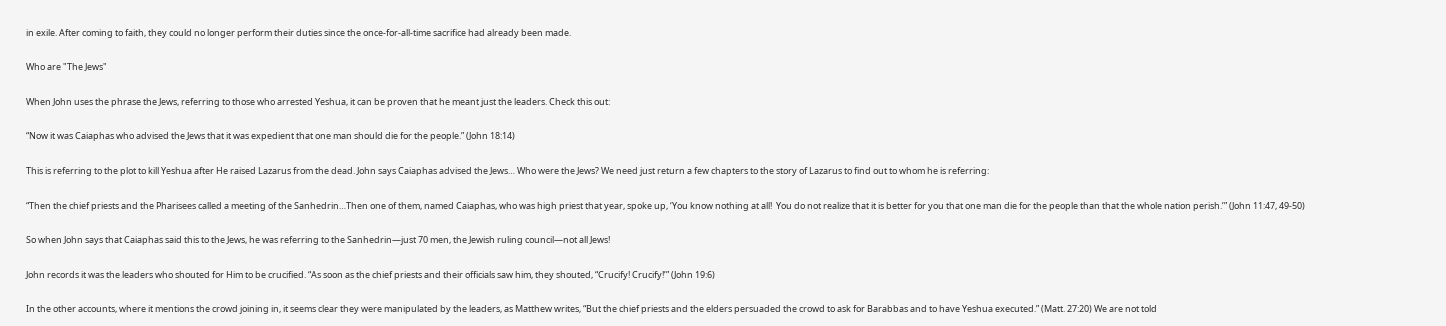in exile. After coming to faith, they could no longer perform their duties since the once-for-all-time sacrifice had already been made.

Who are "The Jews"

When John uses the phrase the Jews, referring to those who arrested Yeshua, it can be proven that he meant just the leaders. Check this out:

“Now it was Caiaphas who advised the Jews that it was expedient that one man should die for the people.” (John 18:14)

This is referring to the plot to kill Yeshua after He raised Lazarus from the dead. John says Caiaphas advised the Jews… Who were the Jews? We need just return a few chapters to the story of Lazarus to find out to whom he is referring:

“Then the chief priests and the Pharisees called a meeting of the Sanhedrin…Then one of them, named Caiaphas, who was high priest that year, spoke up, ‘You know nothing at all!  You do not realize that it is better for you that one man die for the people than that the whole nation perish.’” (John 11:47, 49-50)

So when John says that Caiaphas said this to the Jews, he was referring to the Sanhedrin—just 70 men, the Jewish ruling council—not all Jews!

John records it was the leaders who shouted for Him to be crucified. “As soon as the chief priests and their officials saw him, they shouted, “Crucify! Crucify!’” (John 19:6)

In the other accounts, where it mentions the crowd joining in, it seems clear they were manipulated by the leaders, as Matthew writes, “But the chief priests and the elders persuaded the crowd to ask for Barabbas and to have Yeshua executed.” (Matt. 27:20) We are not told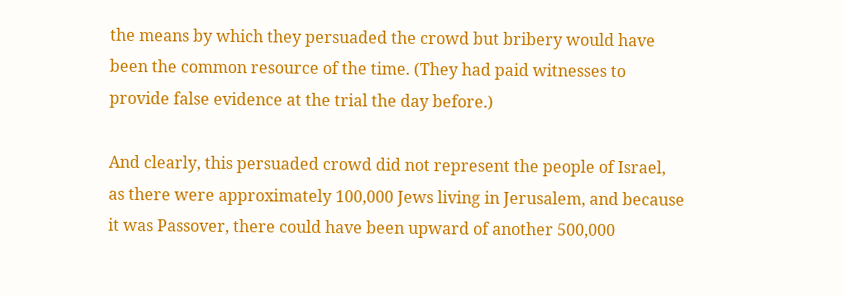the means by which they persuaded the crowd but bribery would have been the common resource of the time. (They had paid witnesses to provide false evidence at the trial the day before.)

And clearly, this persuaded crowd did not represent the people of Israel, as there were approximately 100,000 Jews living in Jerusalem, and because it was Passover, there could have been upward of another 500,000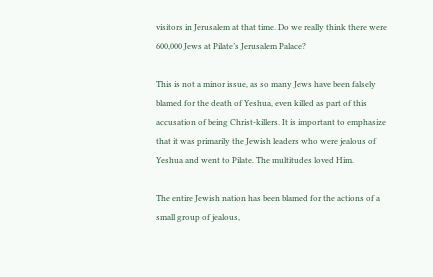visitors in Jerusalem at that time. Do we really think there were 600,000 Jews at Pilate’s Jerusalem Palace?

This is not a minor issue, as so many Jews have been falsely blamed for the death of Yeshua, even killed as part of this accusation of being Christ-killers. It is important to emphasize that it was primarily the Jewish leaders who were jealous of Yeshua and went to Pilate. The multitudes loved Him.

The entire Jewish nation has been blamed for the actions of a small group of jealous,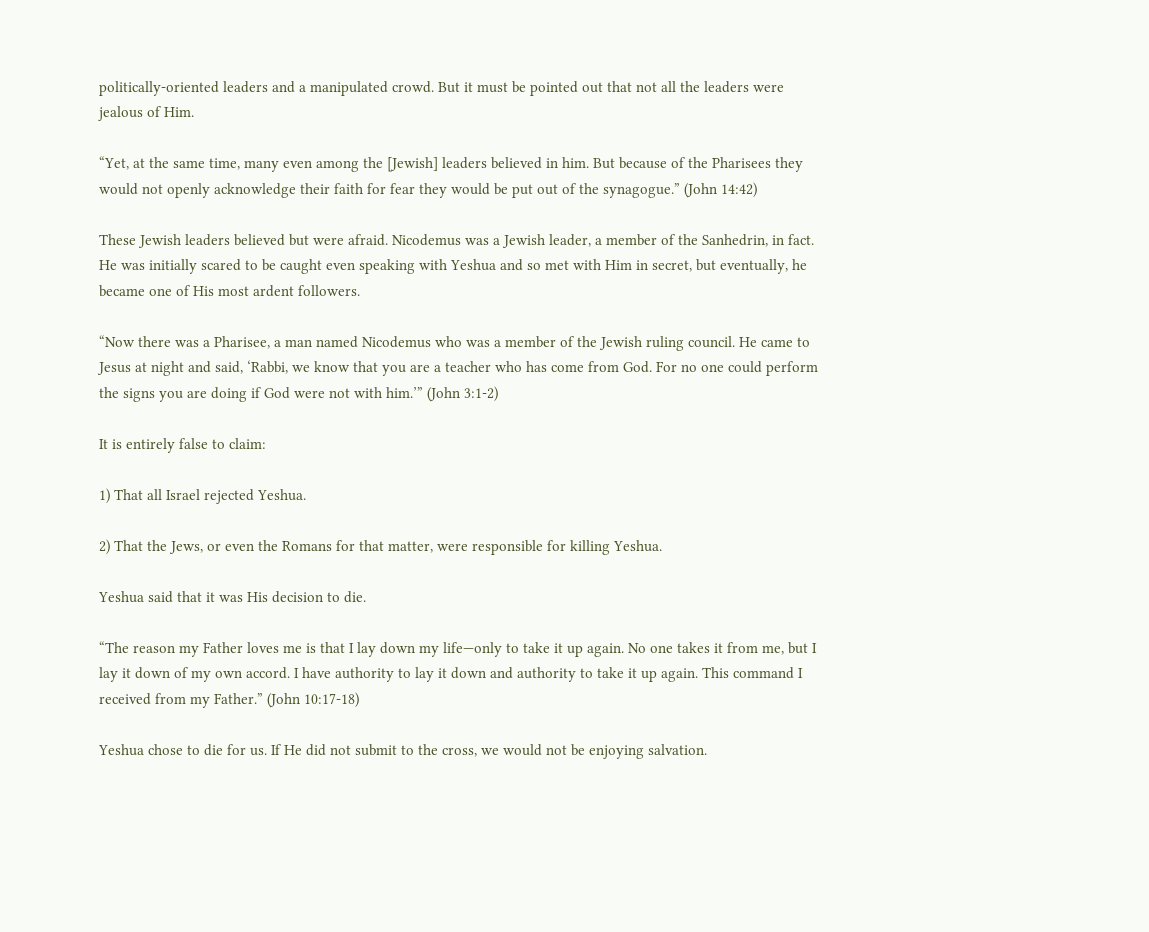politically-oriented leaders and a manipulated crowd. But it must be pointed out that not all the leaders were jealous of Him.

“Yet, at the same time, many even among the [Jewish] leaders believed in him. But because of the Pharisees they would not openly acknowledge their faith for fear they would be put out of the synagogue.” (John 14:42)

These Jewish leaders believed but were afraid. Nicodemus was a Jewish leader, a member of the Sanhedrin, in fact. He was initially scared to be caught even speaking with Yeshua and so met with Him in secret, but eventually, he became one of His most ardent followers.

“Now there was a Pharisee, a man named Nicodemus who was a member of the Jewish ruling council. He came to Jesus at night and said, ‘Rabbi, we know that you are a teacher who has come from God. For no one could perform the signs you are doing if God were not with him.’” (John 3:1-2)

It is entirely false to claim:

1) That all Israel rejected Yeshua.

2) That the Jews, or even the Romans for that matter, were responsible for killing Yeshua.

Yeshua said that it was His decision to die.

“The reason my Father loves me is that I lay down my life—only to take it up again. No one takes it from me, but I lay it down of my own accord. I have authority to lay it down and authority to take it up again. This command I received from my Father.” (John 10:17-18)

Yeshua chose to die for us. If He did not submit to the cross, we would not be enjoying salvation.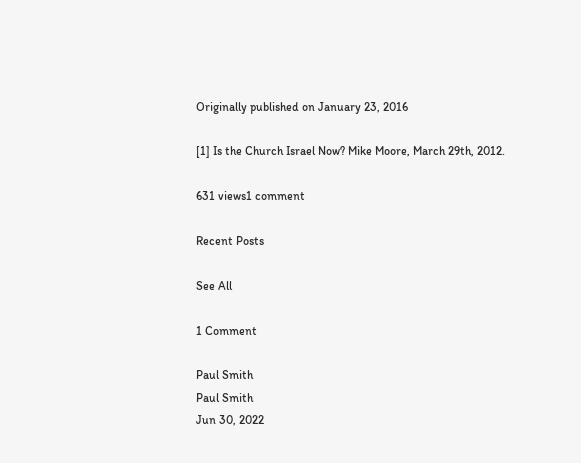Originally published on January 23, 2016

[1] Is the Church Israel Now? Mike Moore, March 29th, 2012.

631 views1 comment

Recent Posts

See All

1 Comment

Paul Smith
Paul Smith
Jun 30, 2022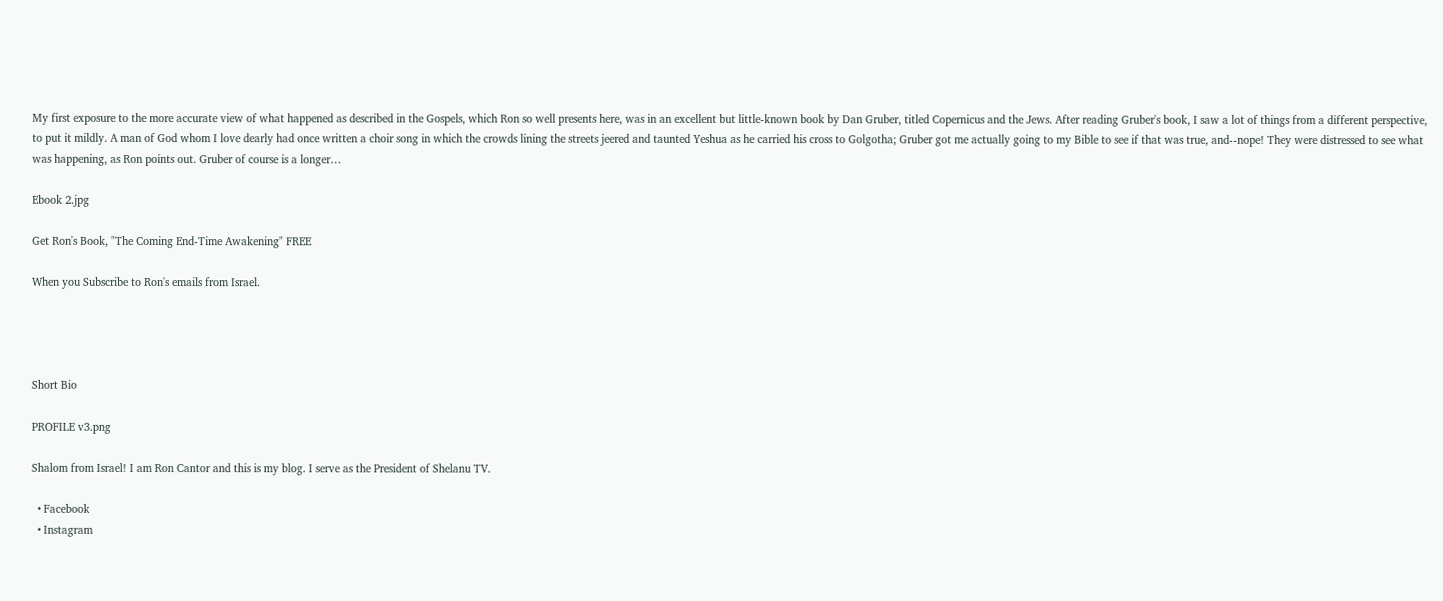My first exposure to the more accurate view of what happened as described in the Gospels, which Ron so well presents here, was in an excellent but little-known book by Dan Gruber, titled Copernicus and the Jews. After reading Gruber's book, I saw a lot of things from a different perspective, to put it mildly. A man of God whom I love dearly had once written a choir song in which the crowds lining the streets jeered and taunted Yeshua as he carried his cross to Golgotha; Gruber got me actually going to my Bible to see if that was true, and--nope! They were distressed to see what was happening, as Ron points out. Gruber of course is a longer…

Ebook 2.jpg

Get Ron's Book, "The Coming End-Time Awakening" FREE

When you Subscribe to Ron's emails from Israel.




Short Bio

PROFILE v3.png

Shalom from Israel! I am Ron Cantor and this is my blog. I serve as the President of Shelanu TV.

  • Facebook
  • Instagram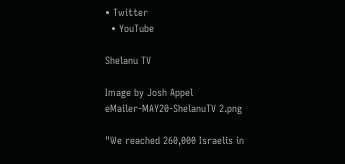• Twitter
  • YouTube

Shelanu TV

Image by Josh Appel
eMailer-MAY20-ShelanuTV 2.png

"We reached 260,000 Israelis in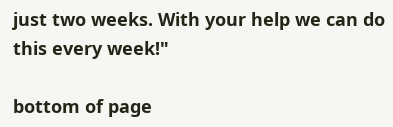just two weeks. With your help we can do this every week!"

bottom of page